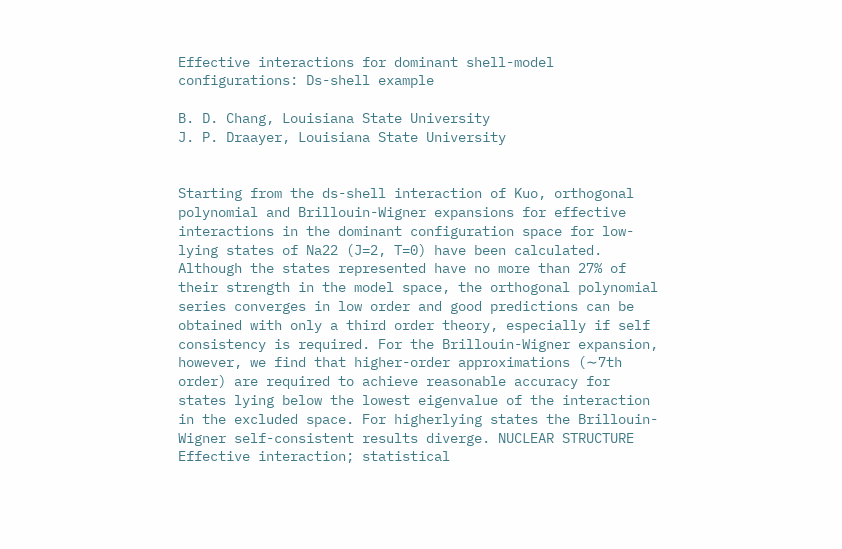Effective interactions for dominant shell-model configurations: Ds-shell example

B. D. Chang, Louisiana State University
J. P. Draayer, Louisiana State University


Starting from the ds-shell interaction of Kuo, orthogonal polynomial and Brillouin-Wigner expansions for effective interactions in the dominant configuration space for low-lying states of Na22 (J=2, T=0) have been calculated. Although the states represented have no more than 27% of their strength in the model space, the orthogonal polynomial series converges in low order and good predictions can be obtained with only a third order theory, especially if self consistency is required. For the Brillouin-Wigner expansion, however, we find that higher-order approximations (∼7th order) are required to achieve reasonable accuracy for states lying below the lowest eigenvalue of the interaction in the excluded space. For higherlying states the Brillouin-Wigner self-consistent results diverge. NUCLEAR STRUCTURE Effective interaction; statistical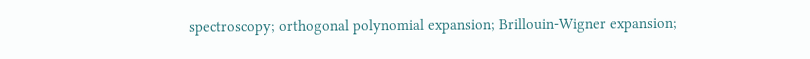spectroscopy; orthogonal polynomial expansion; Brillouin-Wigner expansion;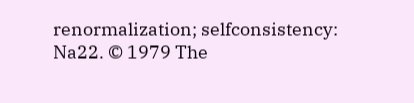renormalization; selfconsistency: Na22. © 1979 The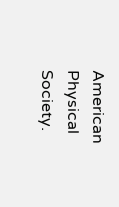American Physical Society.